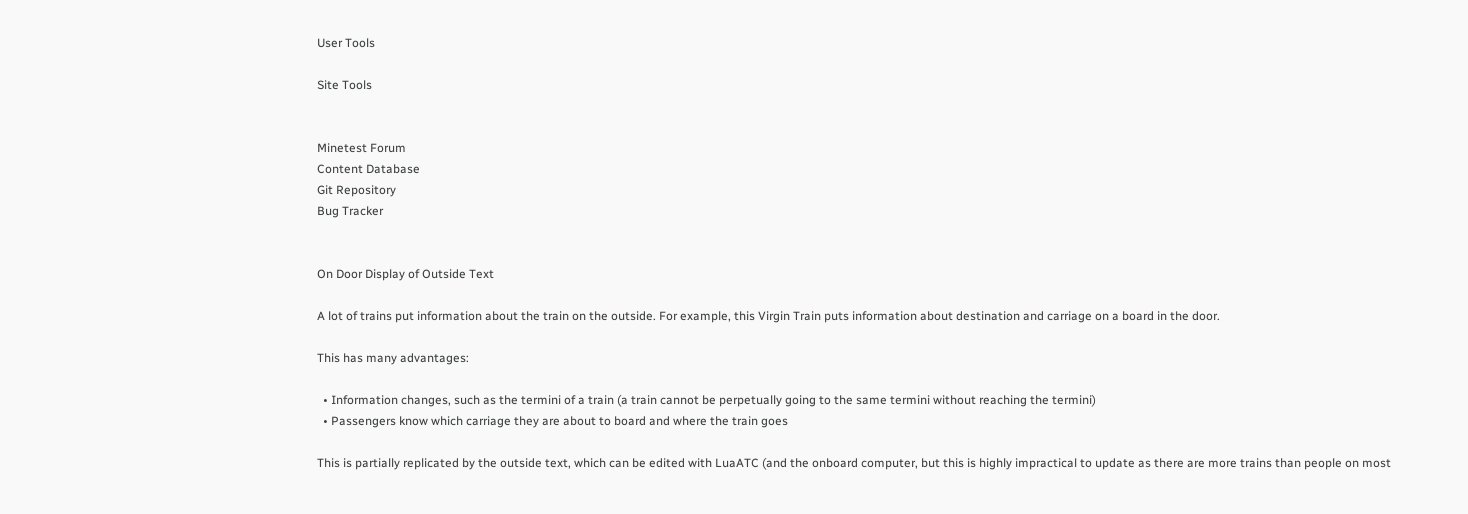User Tools

Site Tools


Minetest Forum
Content Database
Git Repository
Bug Tracker


On Door Display of Outside Text

A lot of trains put information about the train on the outside. For example, this Virgin Train puts information about destination and carriage on a board in the door.

This has many advantages:

  • Information changes, such as the termini of a train (a train cannot be perpetually going to the same termini without reaching the termini)
  • Passengers know which carriage they are about to board and where the train goes

This is partially replicated by the outside text, which can be edited with LuaATC (and the onboard computer, but this is highly impractical to update as there are more trains than people on most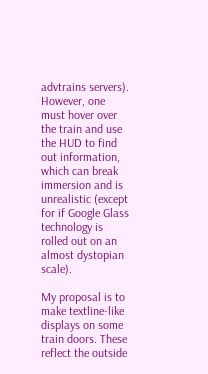advtrains servers). However, one must hover over the train and use the HUD to find out information, which can break immersion and is unrealistic (except for if Google Glass technology is rolled out on an almost dystopian scale).

My proposal is to make textline-like displays on some train doors. These reflect the outside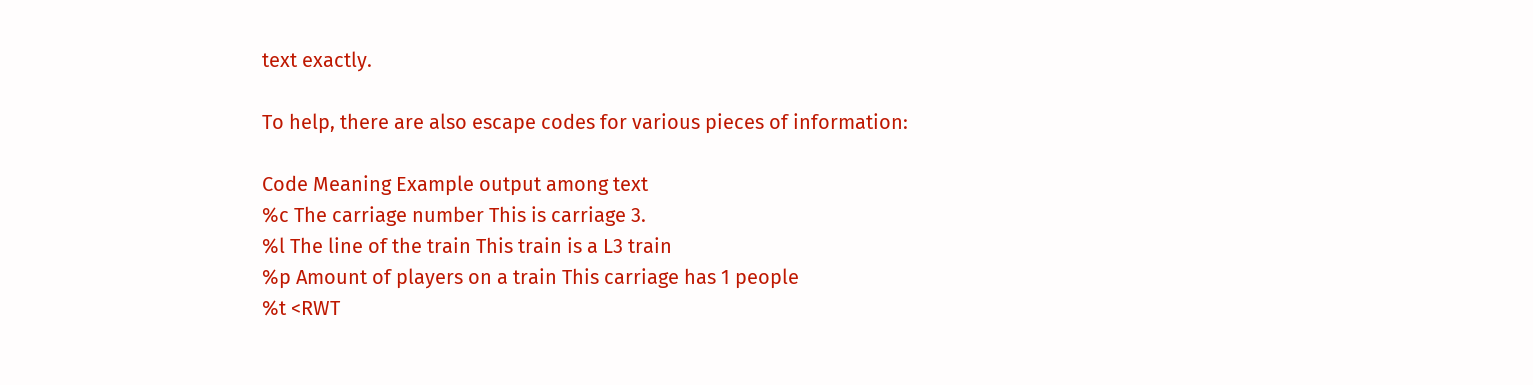text exactly.

To help, there are also escape codes for various pieces of information:

Code Meaning Example output among text
%c The carriage number This is carriage 3.
%l The line of the train This train is a L3 train
%p Amount of players on a train This carriage has 1 people
%t <RWT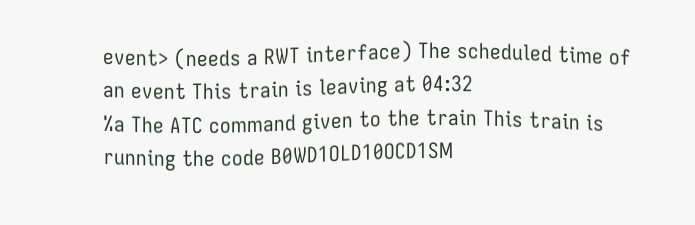event> (needs a RWT interface) The scheduled time of an event This train is leaving at 04:32
%a The ATC command given to the train This train is running the code B0WD1OLD10OCD1SM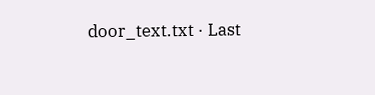door_text.txt · Last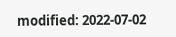modified: 2022-07-02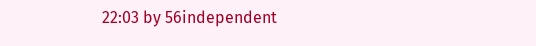22:03 by 56independent